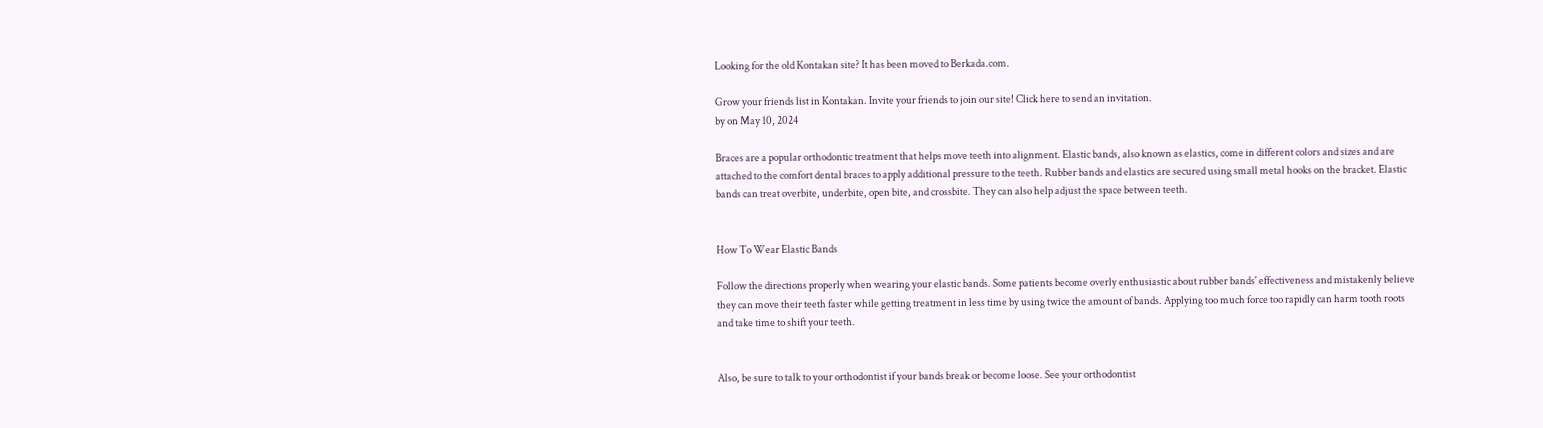Looking for the old Kontakan site? It has been moved to Berkada.com.

Grow your friends list in Kontakan. Invite your friends to join our site! Click here to send an invitation.
by on May 10, 2024

Braces are a popular orthodontic treatment that helps move teeth into alignment. Elastic bands, also known as elastics, come in different colors and sizes and are attached to the comfort dental braces to apply additional pressure to the teeth. Rubber bands and elastics are secured using small metal hooks on the bracket. Elastic bands can treat overbite, underbite, open bite, and crossbite. They can also help adjust the space between teeth.


How To Wear Elastic Bands

Follow the directions properly when wearing your elastic bands. Some patients become overly enthusiastic about rubber bands' effectiveness and mistakenly believe they can move their teeth faster while getting treatment in less time by using twice the amount of bands. Applying too much force too rapidly can harm tooth roots and take time to shift your teeth.


Also, be sure to talk to your orthodontist if your bands break or become loose. See your orthodontist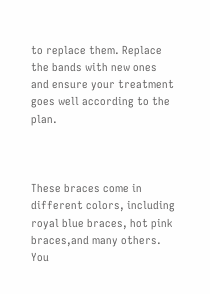to replace them. Replace the bands with new ones and ensure your treatment goes well according to the plan.



These braces come in different colors, including royal blue braces, hot pink braces,and many others. You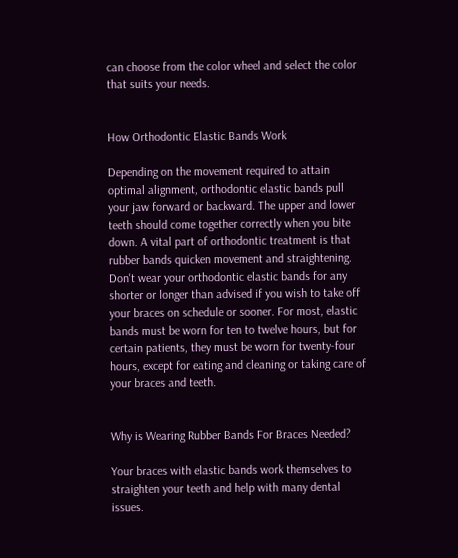can choose from the color wheel and select the color that suits your needs.


How Orthodontic Elastic Bands Work

Depending on the movement required to attain optimal alignment, orthodontic elastic bands pull your jaw forward or backward. The upper and lower teeth should come together correctly when you bite down. A vital part of orthodontic treatment is that rubber bands quicken movement and straightening. Don't wear your orthodontic elastic bands for any shorter or longer than advised if you wish to take off your braces on schedule or sooner. For most, elastic bands must be worn for ten to twelve hours, but for certain patients, they must be worn for twenty-four hours, except for eating and cleaning or taking care of your braces and teeth.


Why is Wearing Rubber Bands For Braces Needed?

Your braces with elastic bands work themselves to straighten your teeth and help with many dental issues.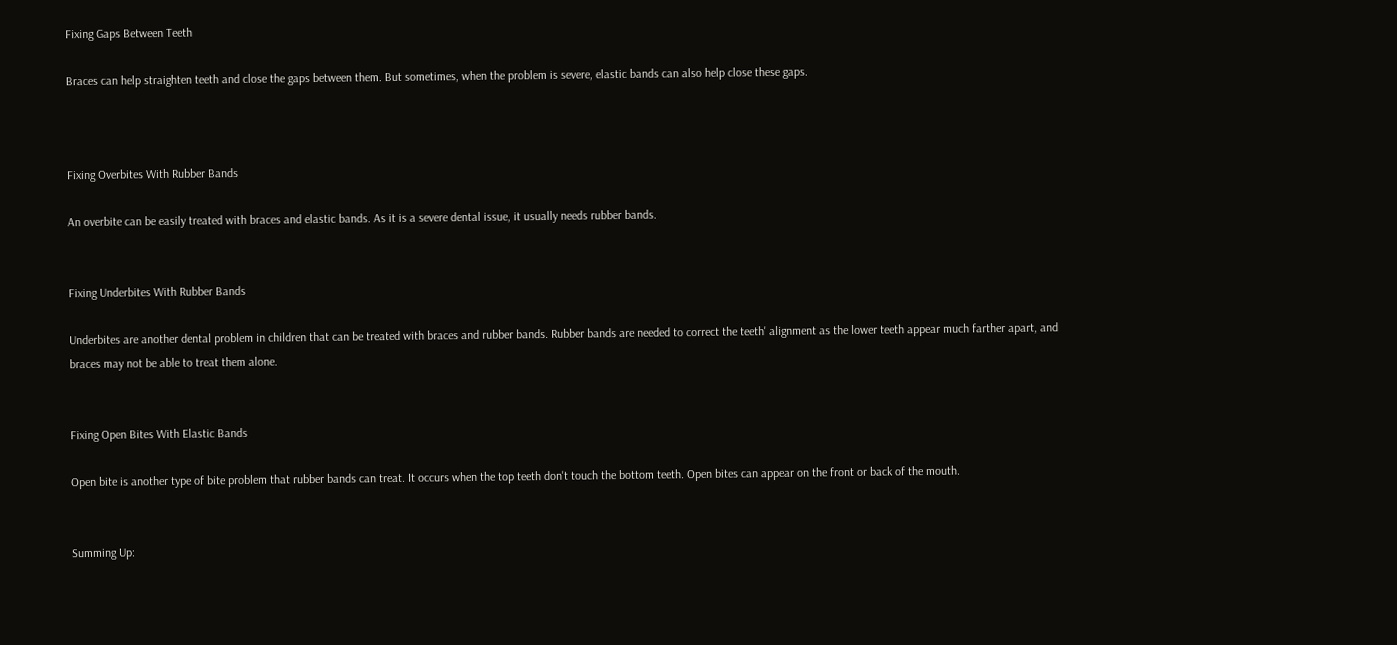Fixing Gaps Between Teeth

Braces can help straighten teeth and close the gaps between them. But sometimes, when the problem is severe, elastic bands can also help close these gaps.



Fixing Overbites With Rubber Bands

An overbite can be easily treated with braces and elastic bands. As it is a severe dental issue, it usually needs rubber bands.


Fixing Underbites With Rubber Bands

Underbites are another dental problem in children that can be treated with braces and rubber bands. Rubber bands are needed to correct the teeth' alignment as the lower teeth appear much farther apart, and braces may not be able to treat them alone.


Fixing Open Bites With Elastic Bands

Open bite is another type of bite problem that rubber bands can treat. It occurs when the top teeth don't touch the bottom teeth. Open bites can appear on the front or back of the mouth.


Summing Up: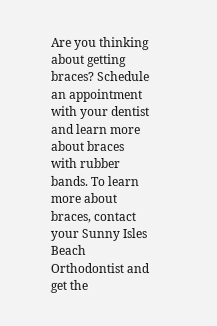Are you thinking about getting braces? Schedule an appointment with your dentist and learn more about braces with rubber bands. To learn more about braces, contact your Sunny Isles Beach Orthodontist and get the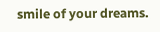smile of your dreams.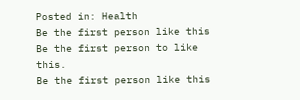Posted in: Health
Be the first person like this
Be the first person to like this.
Be the first person like this